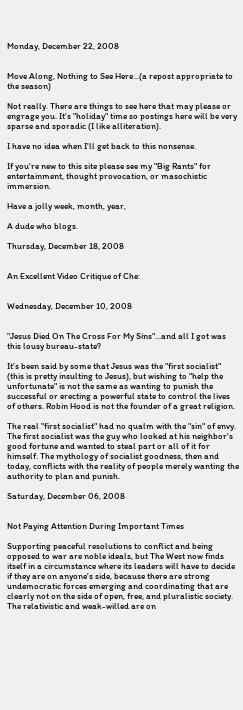Monday, December 22, 2008


Move Along, Nothing to See Here...(a repost appropriate to the season)

Not really. There are things to see here that may please or engrage you. It's "holiday" time so postings here will be very sparse and sporadic (I like alliteration).

I have no idea when I'll get back to this nonsense.

If you're new to this site please see my "Big Rants" for entertainment, thought provocation, or masochistic immersion.

Have a jolly week, month, year,

A dude who blogs.

Thursday, December 18, 2008


An Excellent Video Critique of Che:


Wednesday, December 10, 2008


"Jesus Died On The Cross For My Sins"...and all I got was this lousy bureau-state?

It's been said by some that Jesus was the "first socialist" (this is pretty insulting to Jesus), but wishing to "help the unfortunate" is not the same as wanting to punish the successful or erecting a powerful state to control the lives of others. Robin Hood is not the founder of a great religion.

The real "first socialist" had no qualm with the "sin" of envy. The first socialist was the guy who looked at his neighbor's good fortune and wanted to steal part or all of it for himself. The mythology of socialist goodness, then and today, conflicts with the reality of people merely wanting the authority to plan and punish.

Saturday, December 06, 2008


Not Paying Attention During Important Times

Supporting peaceful resolutions to conflict and being opposed to war are noble ideals, but The West now finds itself in a circumstance where its leaders will have to decide if they are on anyone's side, because there are strong undemocratic forces emerging and coordinating that are clearly not on the side of open, free, and pluralistic society. The relativistic and weak-willed are on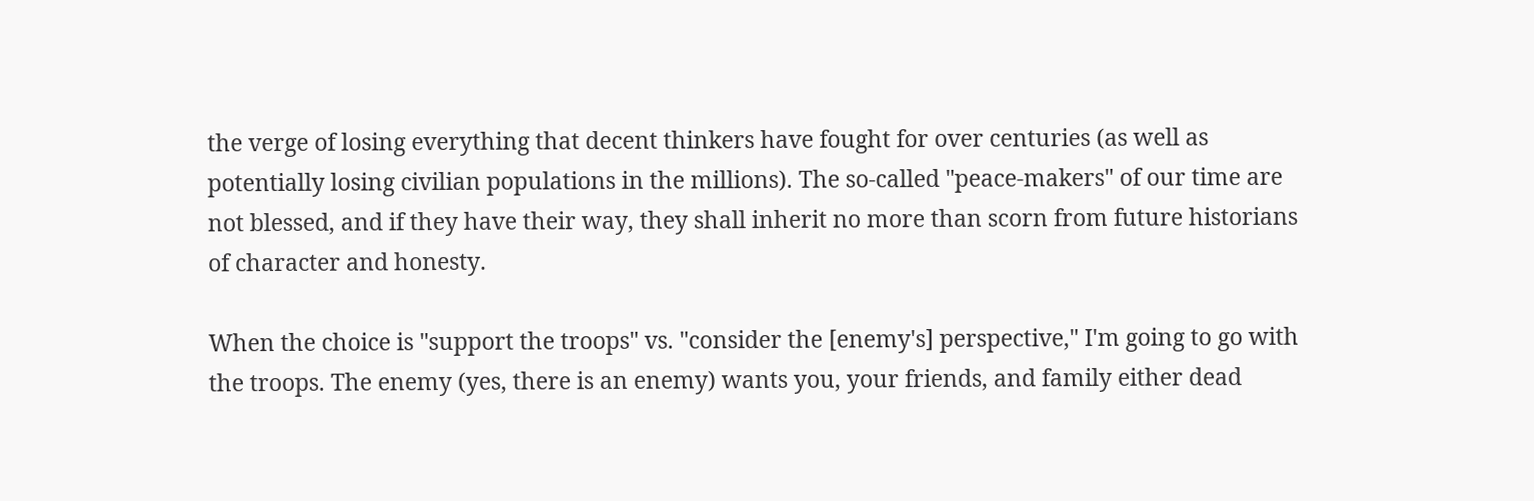the verge of losing everything that decent thinkers have fought for over centuries (as well as potentially losing civilian populations in the millions). The so-called "peace-makers" of our time are not blessed, and if they have their way, they shall inherit no more than scorn from future historians of character and honesty.

When the choice is "support the troops" vs. "consider the [enemy's] perspective," I'm going to go with the troops. The enemy (yes, there is an enemy) wants you, your friends, and family either dead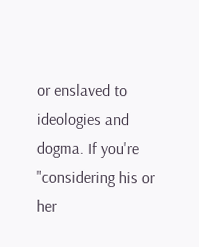or enslaved to ideologies and dogma. If you're "considering his or her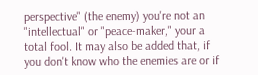perspective" (the enemy) you're not an "intellectual" or "peace-maker," your a total fool. It may also be added that, if you don't know who the enemies are or if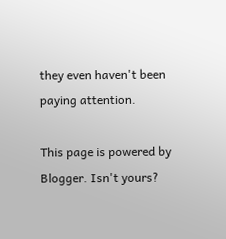they even haven't been paying attention.

This page is powered by Blogger. Isn't yours?